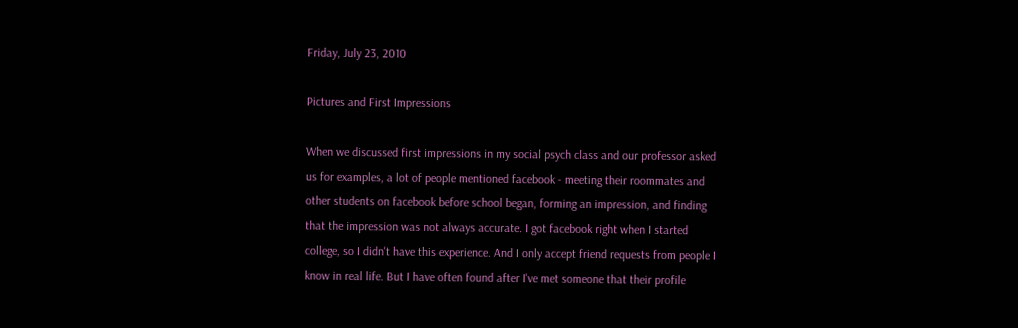Friday, July 23, 2010

Pictures and First Impressions

When we discussed first impressions in my social psych class and our professor asked us for examples, a lot of people mentioned facebook - meeting their roommates and other students on facebook before school began, forming an impression, and finding that the impression was not always accurate. I got facebook right when I started college, so I didn't have this experience. And I only accept friend requests from people I know in real life. But I have often found after I've met someone that their profile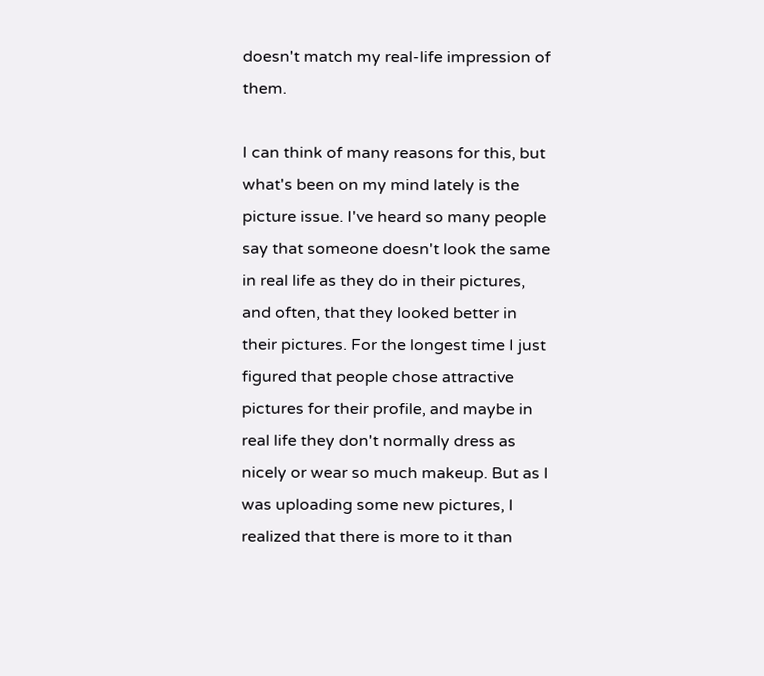doesn't match my real-life impression of them.

I can think of many reasons for this, but what's been on my mind lately is the picture issue. I've heard so many people say that someone doesn't look the same in real life as they do in their pictures, and often, that they looked better in their pictures. For the longest time I just figured that people chose attractive pictures for their profile, and maybe in real life they don't normally dress as nicely or wear so much makeup. But as I was uploading some new pictures, I realized that there is more to it than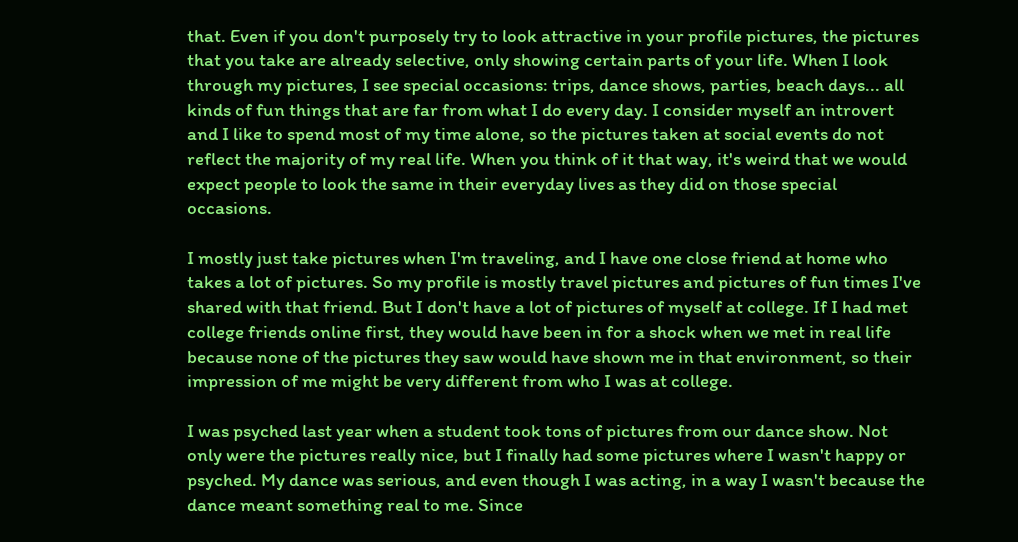that. Even if you don't purposely try to look attractive in your profile pictures, the pictures that you take are already selective, only showing certain parts of your life. When I look through my pictures, I see special occasions: trips, dance shows, parties, beach days... all kinds of fun things that are far from what I do every day. I consider myself an introvert and I like to spend most of my time alone, so the pictures taken at social events do not reflect the majority of my real life. When you think of it that way, it's weird that we would expect people to look the same in their everyday lives as they did on those special occasions.

I mostly just take pictures when I'm traveling, and I have one close friend at home who takes a lot of pictures. So my profile is mostly travel pictures and pictures of fun times I've shared with that friend. But I don't have a lot of pictures of myself at college. If I had met college friends online first, they would have been in for a shock when we met in real life because none of the pictures they saw would have shown me in that environment, so their impression of me might be very different from who I was at college.

I was psyched last year when a student took tons of pictures from our dance show. Not only were the pictures really nice, but I finally had some pictures where I wasn't happy or psyched. My dance was serious, and even though I was acting, in a way I wasn't because the dance meant something real to me. Since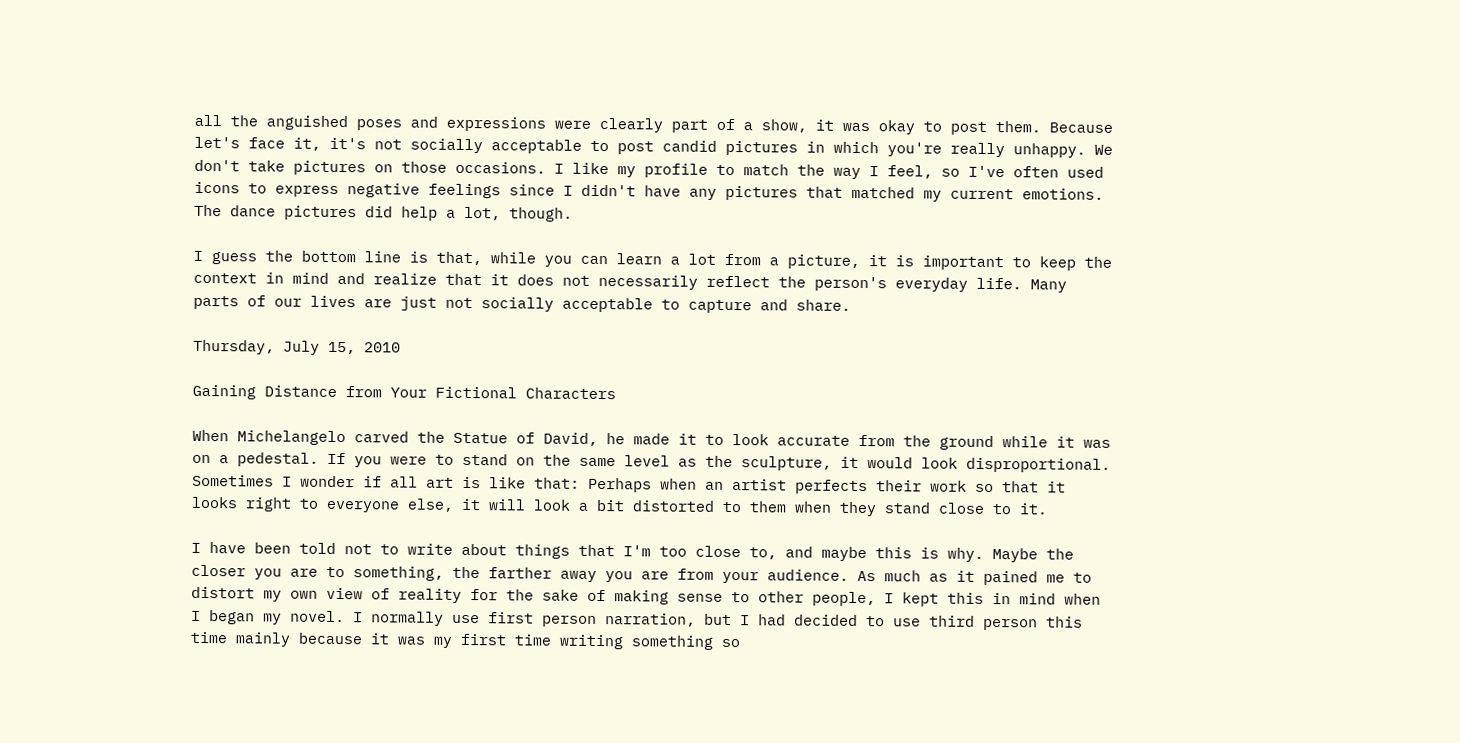all the anguished poses and expressions were clearly part of a show, it was okay to post them. Because let's face it, it's not socially acceptable to post candid pictures in which you're really unhappy. We don't take pictures on those occasions. I like my profile to match the way I feel, so I've often used icons to express negative feelings since I didn't have any pictures that matched my current emotions. The dance pictures did help a lot, though.

I guess the bottom line is that, while you can learn a lot from a picture, it is important to keep the context in mind and realize that it does not necessarily reflect the person's everyday life. Many parts of our lives are just not socially acceptable to capture and share.

Thursday, July 15, 2010

Gaining Distance from Your Fictional Characters

When Michelangelo carved the Statue of David, he made it to look accurate from the ground while it was on a pedestal. If you were to stand on the same level as the sculpture, it would look disproportional. Sometimes I wonder if all art is like that: Perhaps when an artist perfects their work so that it looks right to everyone else, it will look a bit distorted to them when they stand close to it.

I have been told not to write about things that I'm too close to, and maybe this is why. Maybe the closer you are to something, the farther away you are from your audience. As much as it pained me to distort my own view of reality for the sake of making sense to other people, I kept this in mind when I began my novel. I normally use first person narration, but I had decided to use third person this time mainly because it was my first time writing something so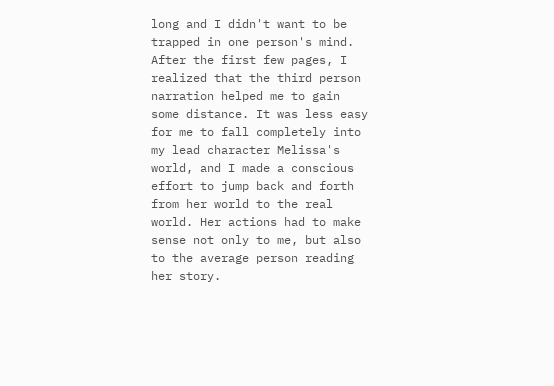long and I didn't want to be trapped in one person's mind. After the first few pages, I realized that the third person narration helped me to gain some distance. It was less easy for me to fall completely into my lead character Melissa's world, and I made a conscious effort to jump back and forth from her world to the real world. Her actions had to make sense not only to me, but also to the average person reading her story.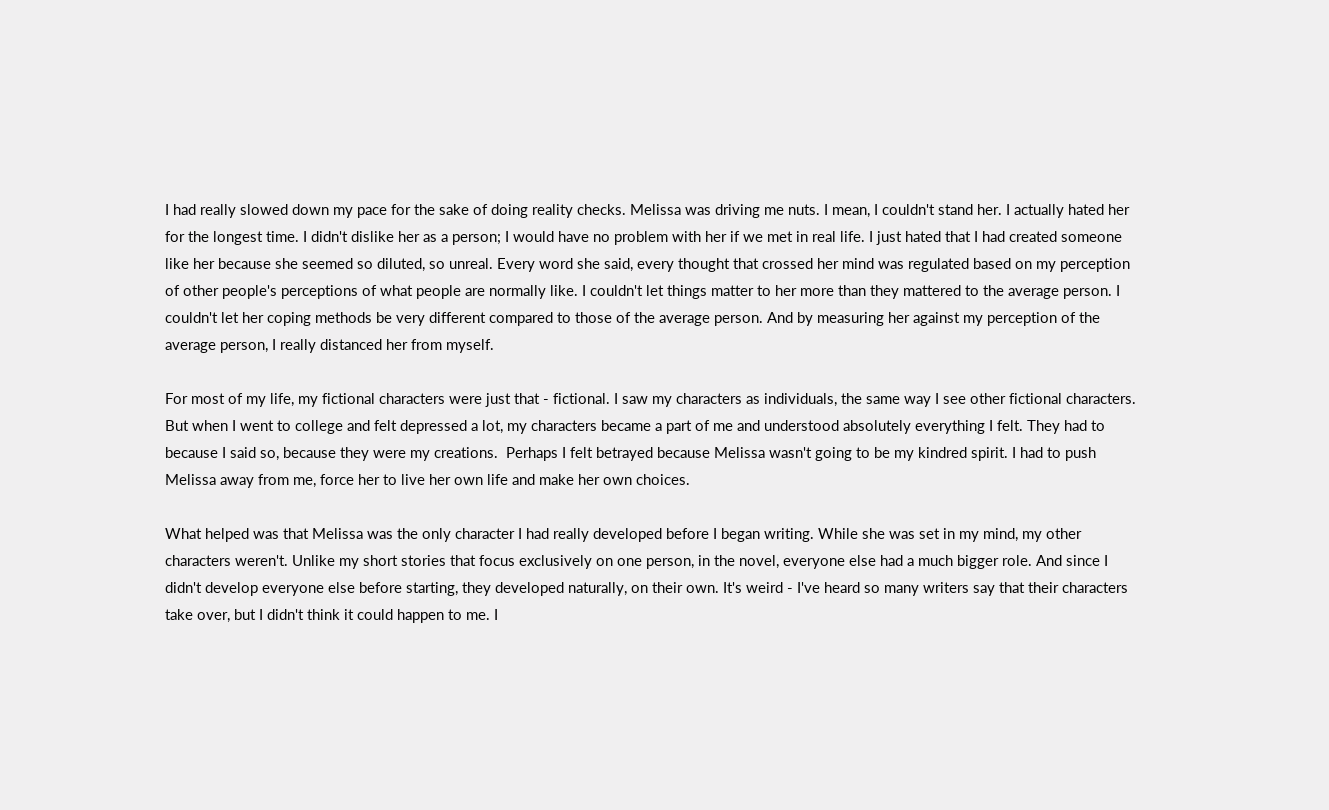I had really slowed down my pace for the sake of doing reality checks. Melissa was driving me nuts. I mean, I couldn't stand her. I actually hated her for the longest time. I didn't dislike her as a person; I would have no problem with her if we met in real life. I just hated that I had created someone like her because she seemed so diluted, so unreal. Every word she said, every thought that crossed her mind was regulated based on my perception of other people's perceptions of what people are normally like. I couldn't let things matter to her more than they mattered to the average person. I couldn't let her coping methods be very different compared to those of the average person. And by measuring her against my perception of the average person, I really distanced her from myself.

For most of my life, my fictional characters were just that - fictional. I saw my characters as individuals, the same way I see other fictional characters.  But when I went to college and felt depressed a lot, my characters became a part of me and understood absolutely everything I felt. They had to because I said so, because they were my creations.  Perhaps I felt betrayed because Melissa wasn't going to be my kindred spirit. I had to push Melissa away from me, force her to live her own life and make her own choices.

What helped was that Melissa was the only character I had really developed before I began writing. While she was set in my mind, my other characters weren't. Unlike my short stories that focus exclusively on one person, in the novel, everyone else had a much bigger role. And since I didn't develop everyone else before starting, they developed naturally, on their own. It's weird - I've heard so many writers say that their characters take over, but I didn't think it could happen to me. I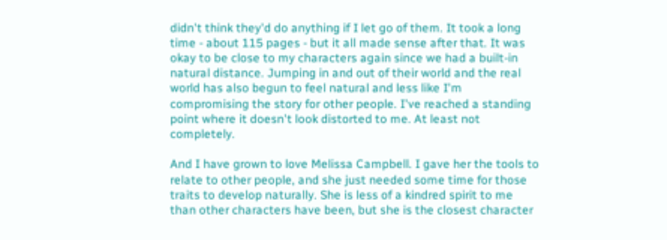didn't think they'd do anything if I let go of them. It took a long time - about 115 pages - but it all made sense after that. It was okay to be close to my characters again since we had a built-in natural distance. Jumping in and out of their world and the real world has also begun to feel natural and less like I'm compromising the story for other people. I've reached a standing point where it doesn't look distorted to me. At least not completely.

And I have grown to love Melissa Campbell. I gave her the tools to relate to other people, and she just needed some time for those traits to develop naturally. She is less of a kindred spirit to me than other characters have been, but she is the closest character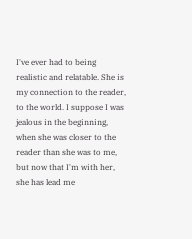I've ever had to being realistic and relatable. She is my connection to the reader, to the world. I suppose I was jealous in the beginning, when she was closer to the reader than she was to me, but now that I'm with her, she has lead me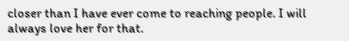closer than I have ever come to reaching people. I will always love her for that.